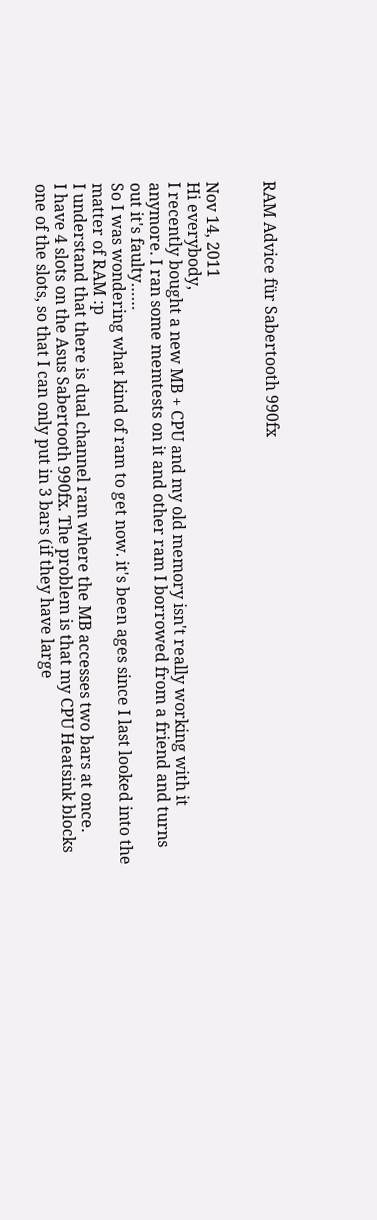RAM Advice für Sabertooth 990fx


Nov 14, 2011
Hi everybody,
I recently bought a new MB + CPU and my old memory isn't really working with it anymore. I ran some memtests on it and other ram I borrowed from a friend and turns out it's faulty……
So I was wondering what kind of ram to get now. it's been ages since I last looked into the matter of RAM :p
I understand that there is dual channel ram where the MB accesses two bars at once.
I have 4 slots on the Asus Sabertooth 990fx. The problem is that my CPU Heatsink blocks one of the slots, so that I can only put in 3 bars (if they have large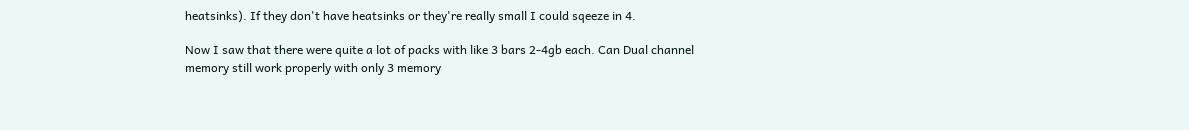heatsinks). If they don't have heatsinks or they're really small I could sqeeze in 4.

Now I saw that there were quite a lot of packs with like 3 bars 2-4gb each. Can Dual channel memory still work properly with only 3 memory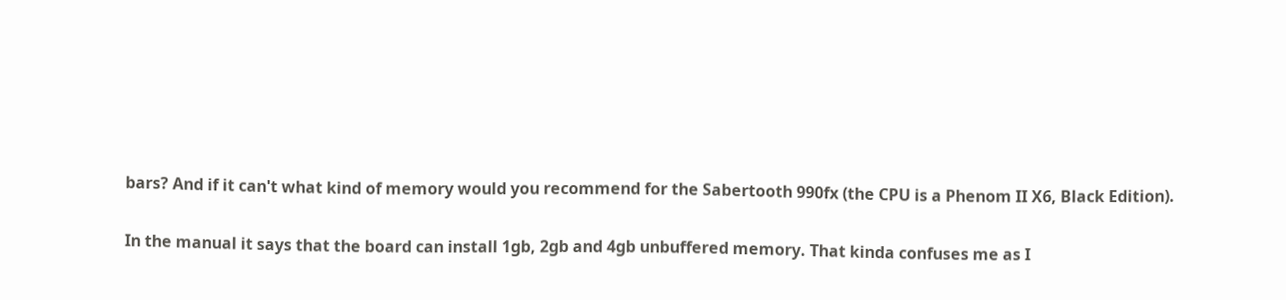bars? And if it can't what kind of memory would you recommend for the Sabertooth 990fx (the CPU is a Phenom II X6, Black Edition).

In the manual it says that the board can install 1gb, 2gb and 4gb unbuffered memory. That kinda confuses me as I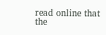read online that the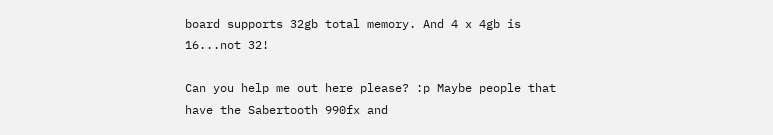board supports 32gb total memory. And 4 x 4gb is 16...not 32!

Can you help me out here please? :p Maybe people that have the Sabertooth 990fx and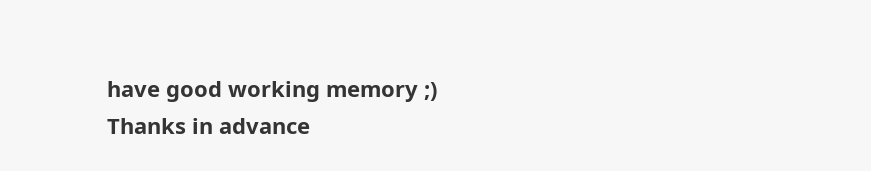have good working memory ;)
Thanks in advance